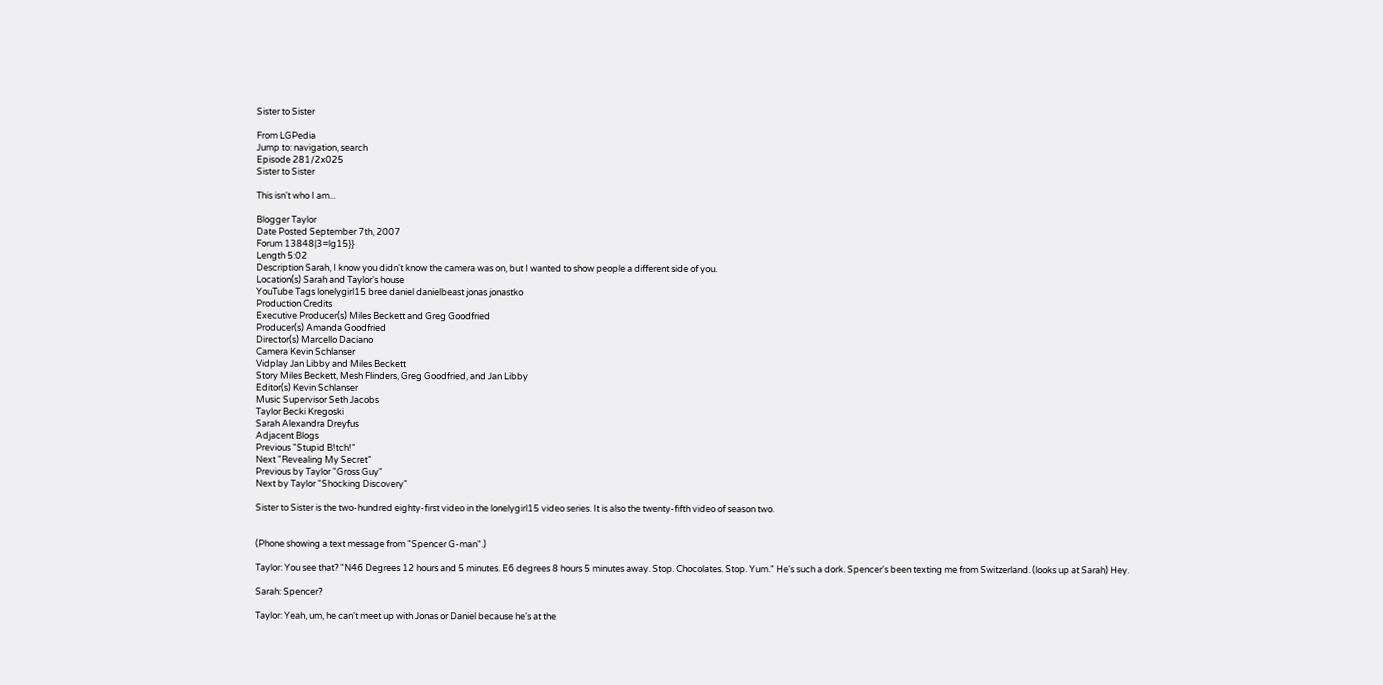Sister to Sister

From LGPedia
Jump to: navigation, search
Episode 281/2x025
Sister to Sister

This isn't who I am...

Blogger Taylor
Date Posted September 7th, 2007
Forum 13848|3=lg15}}
Length 5:02
Description Sarah, I know you didn't know the camera was on, but I wanted to show people a different side of you.
Location(s) Sarah and Taylor's house
YouTube Tags lonelygirl15 bree daniel danielbeast jonas jonastko
Production Credits
Executive Producer(s) Miles Beckett and Greg Goodfried
Producer(s) Amanda Goodfried
Director(s) Marcello Daciano
Camera Kevin Schlanser
Vidplay Jan Libby and Miles Beckett
Story Miles Beckett, Mesh Flinders, Greg Goodfried, and Jan Libby
Editor(s) Kevin Schlanser
Music Supervisor Seth Jacobs
Taylor Becki Kregoski
Sarah Alexandra Dreyfus
Adjacent Blogs
Previous "Stupid B!tch!"
Next "Revealing My Secret"
Previous by Taylor "Gross Guy"
Next by Taylor "Shocking Discovery"

Sister to Sister is the two-hundred eighty-first video in the lonelygirl15 video series. It is also the twenty-fifth video of season two.


(Phone showing a text message from "Spencer G-man".)

Taylor: You see that? "N46 Degrees 12 hours and 5 minutes. E6 degrees 8 hours 5 minutes away. Stop. Chocolates. Stop. Yum." He's such a dork. Spencer's been texting me from Switzerland. (looks up at Sarah) Hey.

Sarah: Spencer?

Taylor: Yeah, um, he can't meet up with Jonas or Daniel because he's at the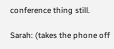conference thing still.

Sarah: (takes the phone off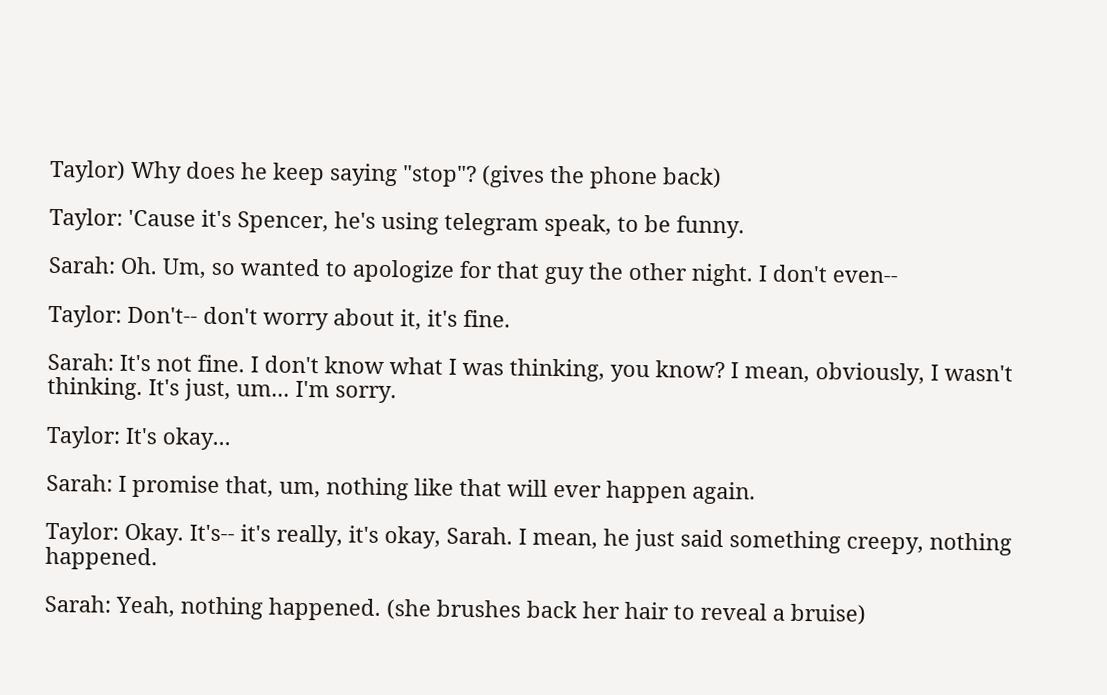Taylor) Why does he keep saying "stop"? (gives the phone back)

Taylor: 'Cause it's Spencer, he's using telegram speak, to be funny.

Sarah: Oh. Um, so wanted to apologize for that guy the other night. I don't even--

Taylor: Don't-- don't worry about it, it's fine.

Sarah: It's not fine. I don't know what I was thinking, you know? I mean, obviously, I wasn't thinking. It's just, um... I'm sorry.

Taylor: It's okay...

Sarah: I promise that, um, nothing like that will ever happen again.

Taylor: Okay. It's-- it's really, it's okay, Sarah. I mean, he just said something creepy, nothing happened.

Sarah: Yeah, nothing happened. (she brushes back her hair to reveal a bruise)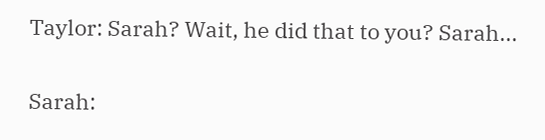Taylor: Sarah? Wait, he did that to you? Sarah...

Sarah: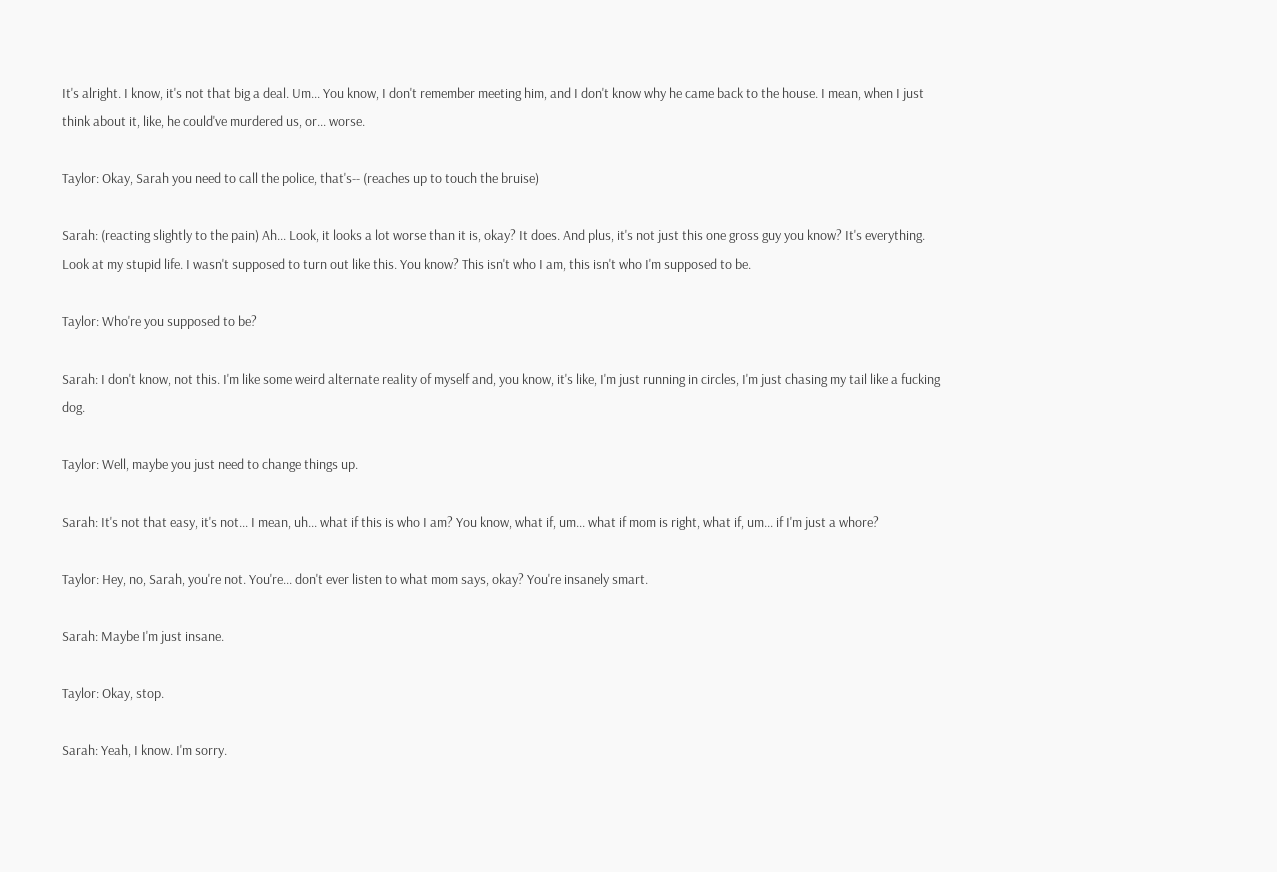It's alright. I know, it's not that big a deal. Um... You know, I don't remember meeting him, and I don't know why he came back to the house. I mean, when I just think about it, like, he could've murdered us, or... worse.

Taylor: Okay, Sarah you need to call the police, that's-- (reaches up to touch the bruise)

Sarah: (reacting slightly to the pain) Ah... Look, it looks a lot worse than it is, okay? It does. And plus, it's not just this one gross guy you know? It's everything. Look at my stupid life. I wasn't supposed to turn out like this. You know? This isn't who I am, this isn't who I'm supposed to be.

Taylor: Who're you supposed to be?

Sarah: I don't know, not this. I'm like some weird alternate reality of myself and, you know, it's like, I'm just running in circles, I'm just chasing my tail like a fucking dog.

Taylor: Well, maybe you just need to change things up.

Sarah: It's not that easy, it's not... I mean, uh... what if this is who I am? You know, what if, um... what if mom is right, what if, um... if I'm just a whore?

Taylor: Hey, no, Sarah, you're not. You're... don't ever listen to what mom says, okay? You're insanely smart.

Sarah: Maybe I'm just insane.

Taylor: Okay, stop.

Sarah: Yeah, I know. I'm sorry.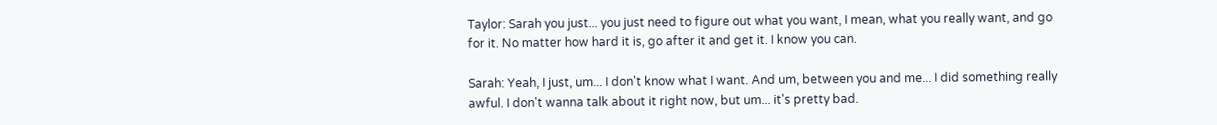Taylor: Sarah you just... you just need to figure out what you want, I mean, what you really want, and go for it. No matter how hard it is, go after it and get it. I know you can.

Sarah: Yeah, I just, um... I don't know what I want. And um, between you and me... I did something really awful. I don't wanna talk about it right now, but um... it's pretty bad.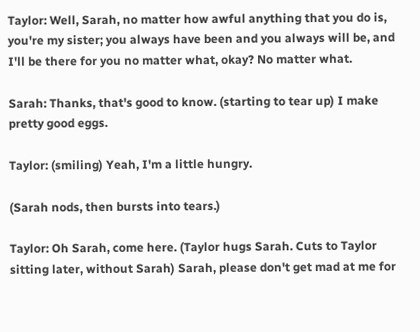Taylor: Well, Sarah, no matter how awful anything that you do is, you're my sister; you always have been and you always will be, and I'll be there for you no matter what, okay? No matter what.

Sarah: Thanks, that's good to know. (starting to tear up) I make pretty good eggs.

Taylor: (smiling) Yeah, I'm a little hungry.

(Sarah nods, then bursts into tears.)

Taylor: Oh Sarah, come here. (Taylor hugs Sarah. Cuts to Taylor sitting later, without Sarah) Sarah, please don't get mad at me for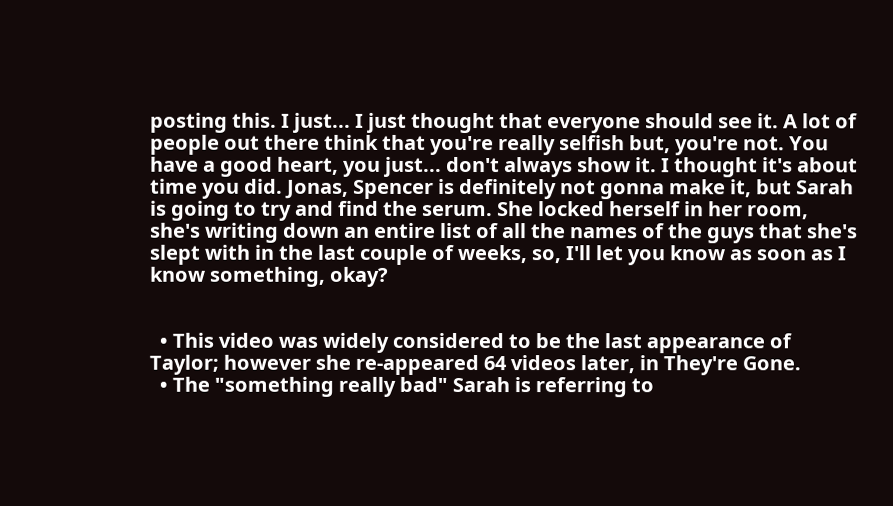posting this. I just... I just thought that everyone should see it. A lot of people out there think that you're really selfish but, you're not. You have a good heart, you just... don't always show it. I thought it's about time you did. Jonas, Spencer is definitely not gonna make it, but Sarah is going to try and find the serum. She locked herself in her room, she's writing down an entire list of all the names of the guys that she's slept with in the last couple of weeks, so, I'll let you know as soon as I know something, okay?


  • This video was widely considered to be the last appearance of Taylor; however she re-appeared 64 videos later, in They're Gone.
  • The "something really bad" Sarah is referring to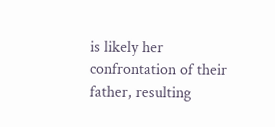is likely her confrontation of their father, resulting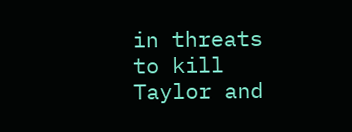in threats to kill Taylor and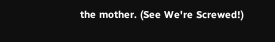the mother. (See We're Screwed!)